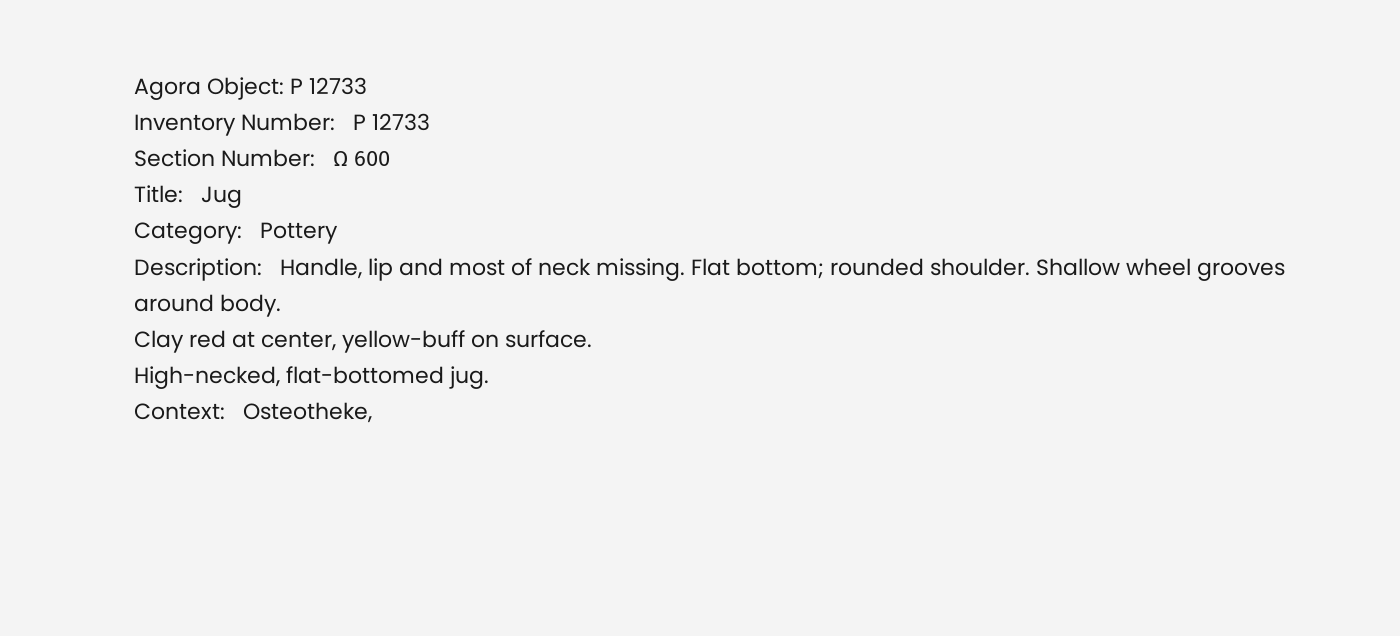Agora Object: P 12733
Inventory Number:   P 12733
Section Number:   Ω 600
Title:   Jug
Category:   Pottery
Description:   Handle, lip and most of neck missing. Flat bottom; rounded shoulder. Shallow wheel grooves around body.
Clay red at center, yellow-buff on surface.
High-necked, flat-bottomed jug.
Context:   Osteotheke,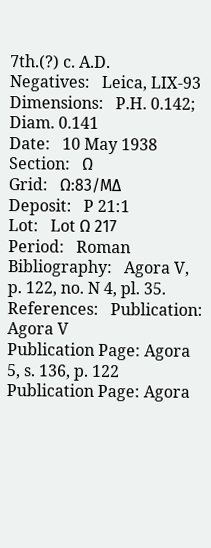7th.(?) c. A.D.
Negatives:   Leica, LIX-93
Dimensions:   P.H. 0.142; Diam. 0.141
Date:   10 May 1938
Section:   Ω
Grid:   Ω:83/ΜΔ
Deposit:   P 21:1
Lot:   Lot Ω 217
Period:   Roman
Bibliography:   Agora V, p. 122, no. N 4, pl. 35.
References:   Publication: Agora V
Publication Page: Agora 5, s. 136, p. 122
Publication Page: Agora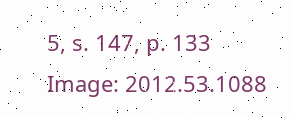5, s. 147, p. 133
Image: 2012.53.1088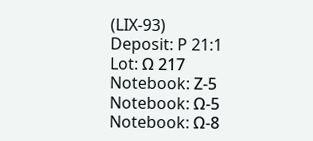(LIX-93)
Deposit: P 21:1
Lot: Ω 217
Notebook: Ζ-5
Notebook: Ω-5
Notebook: Ω-8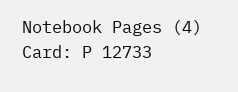Notebook Pages (4)
Card: P 12733